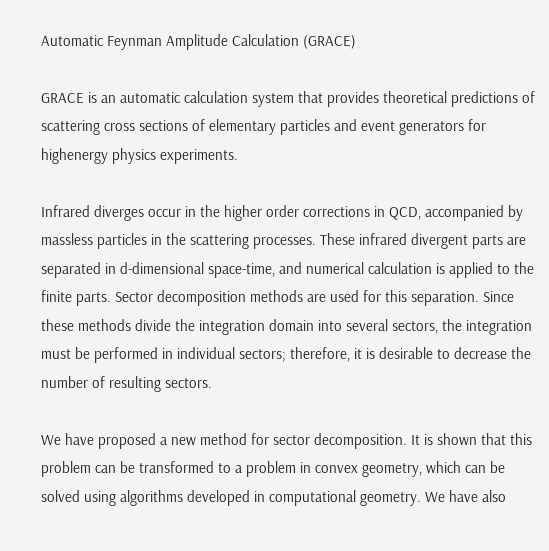Automatic Feynman Amplitude Calculation (GRACE)

GRACE is an automatic calculation system that provides theoretical predictions of scattering cross sections of elementary particles and event generators for highenergy physics experiments.

Infrared diverges occur in the higher order corrections in QCD, accompanied by massless particles in the scattering processes. These infrared divergent parts are separated in d-dimensional space-time, and numerical calculation is applied to the finite parts. Sector decomposition methods are used for this separation. Since these methods divide the integration domain into several sectors, the integration must be performed in individual sectors; therefore, it is desirable to decrease the number of resulting sectors.

We have proposed a new method for sector decomposition. It is shown that this problem can be transformed to a problem in convex geometry, which can be solved using algorithms developed in computational geometry. We have also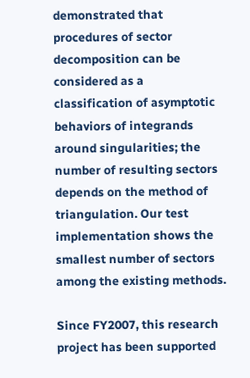demonstrated that procedures of sector decomposition can be considered as a classification of asymptotic behaviors of integrands around singularities; the number of resulting sectors depends on the method of triangulation. Our test implementation shows the smallest number of sectors among the existing methods.

Since FY2007, this research project has been supported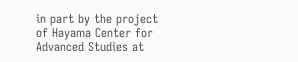in part by the project of Hayama Center for Advanced Studies at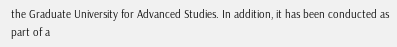the Graduate University for Advanced Studies. In addition, it has been conducted as part of a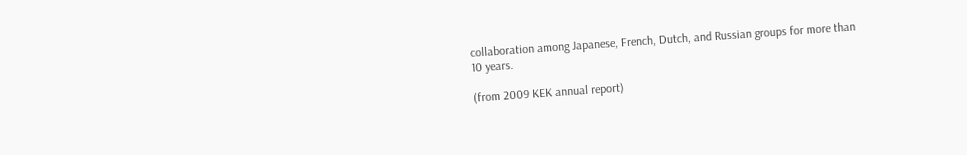collaboration among Japanese, French, Dutch, and Russian groups for more than 10 years.

(from 2009 KEK annual report)